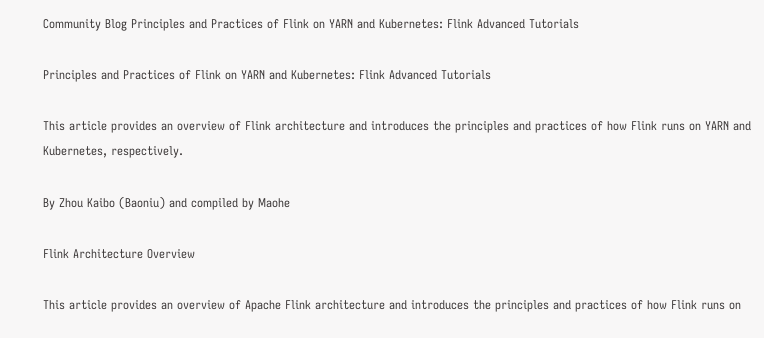Community Blog Principles and Practices of Flink on YARN and Kubernetes: Flink Advanced Tutorials

Principles and Practices of Flink on YARN and Kubernetes: Flink Advanced Tutorials

This article provides an overview of Flink architecture and introduces the principles and practices of how Flink runs on YARN and Kubernetes, respectively.

By Zhou Kaibo (Baoniu) and compiled by Maohe

Flink Architecture Overview

This article provides an overview of Apache Flink architecture and introduces the principles and practices of how Flink runs on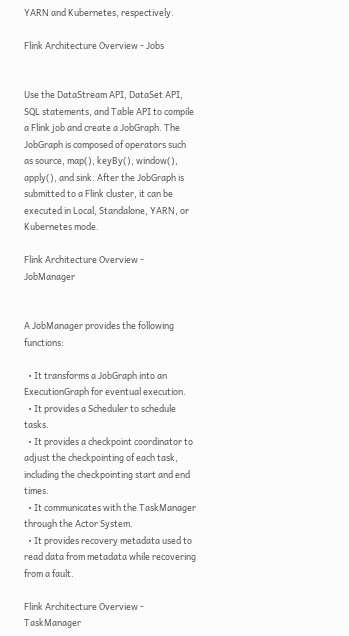YARN and Kubernetes, respectively.

Flink Architecture Overview - Jobs


Use the DataStream API, DataSet API, SQL statements, and Table API to compile a Flink job and create a JobGraph. The JobGraph is composed of operators such as source, map(), keyBy(), window(), apply(), and sink. After the JobGraph is submitted to a Flink cluster, it can be executed in Local, Standalone, YARN, or Kubernetes mode.

Flink Architecture Overview - JobManager


A JobManager provides the following functions:

  • It transforms a JobGraph into an ExecutionGraph for eventual execution.
  • It provides a Scheduler to schedule tasks.
  • It provides a checkpoint coordinator to adjust the checkpointing of each task, including the checkpointing start and end times.
  • It communicates with the TaskManager through the Actor System.
  • It provides recovery metadata used to read data from metadata while recovering from a fault.

Flink Architecture Overview - TaskManager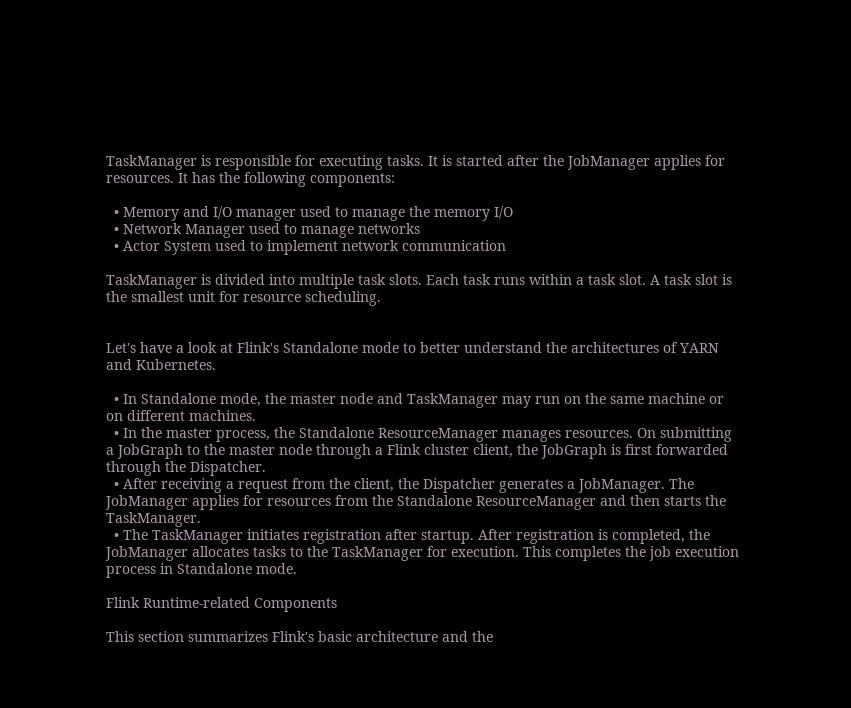TaskManager is responsible for executing tasks. It is started after the JobManager applies for resources. It has the following components:

  • Memory and I/O manager used to manage the memory I/O
  • Network Manager used to manage networks
  • Actor System used to implement network communication

TaskManager is divided into multiple task slots. Each task runs within a task slot. A task slot is the smallest unit for resource scheduling.


Let's have a look at Flink's Standalone mode to better understand the architectures of YARN and Kubernetes.

  • In Standalone mode, the master node and TaskManager may run on the same machine or on different machines.
  • In the master process, the Standalone ResourceManager manages resources. On submitting a JobGraph to the master node through a Flink cluster client, the JobGraph is first forwarded through the Dispatcher.
  • After receiving a request from the client, the Dispatcher generates a JobManager. The JobManager applies for resources from the Standalone ResourceManager and then starts the TaskManager.
  • The TaskManager initiates registration after startup. After registration is completed, the JobManager allocates tasks to the TaskManager for execution. This completes the job execution process in Standalone mode.

Flink Runtime-related Components

This section summarizes Flink's basic architecture and the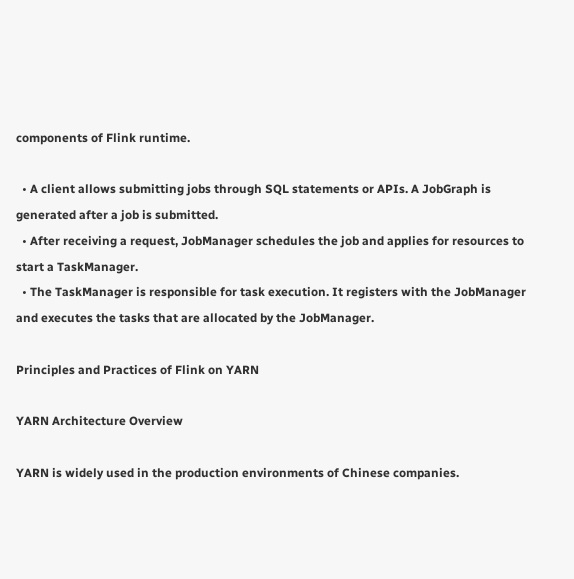components of Flink runtime.

  • A client allows submitting jobs through SQL statements or APIs. A JobGraph is generated after a job is submitted.
  • After receiving a request, JobManager schedules the job and applies for resources to start a TaskManager.
  • The TaskManager is responsible for task execution. It registers with the JobManager and executes the tasks that are allocated by the JobManager.

Principles and Practices of Flink on YARN

YARN Architecture Overview

YARN is widely used in the production environments of Chinese companies.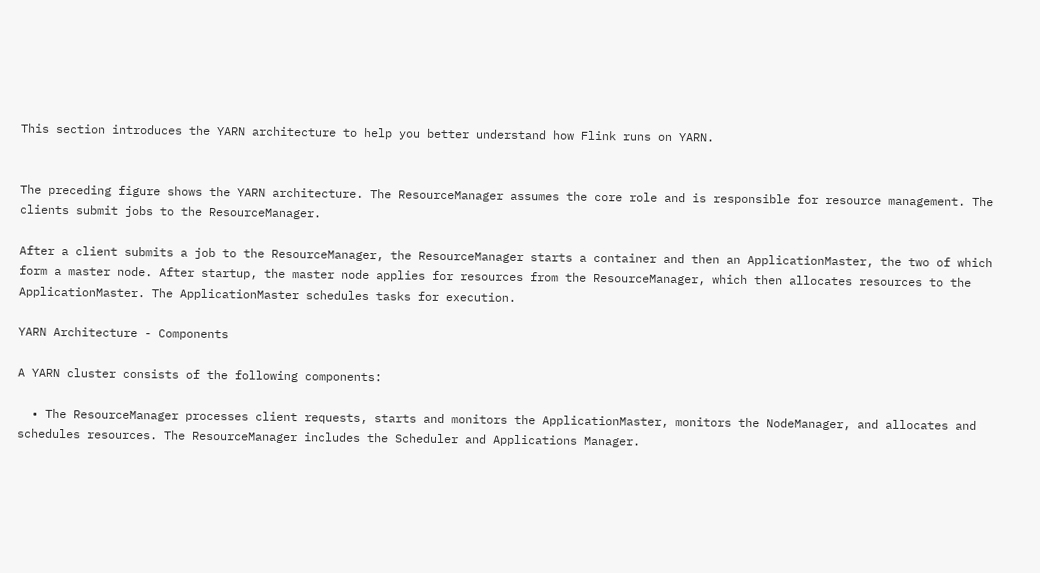This section introduces the YARN architecture to help you better understand how Flink runs on YARN.


The preceding figure shows the YARN architecture. The ResourceManager assumes the core role and is responsible for resource management. The clients submit jobs to the ResourceManager.

After a client submits a job to the ResourceManager, the ResourceManager starts a container and then an ApplicationMaster, the two of which form a master node. After startup, the master node applies for resources from the ResourceManager, which then allocates resources to the ApplicationMaster. The ApplicationMaster schedules tasks for execution.

YARN Architecture - Components

A YARN cluster consists of the following components:

  • The ResourceManager processes client requests, starts and monitors the ApplicationMaster, monitors the NodeManager, and allocates and schedules resources. The ResourceManager includes the Scheduler and Applications Manager.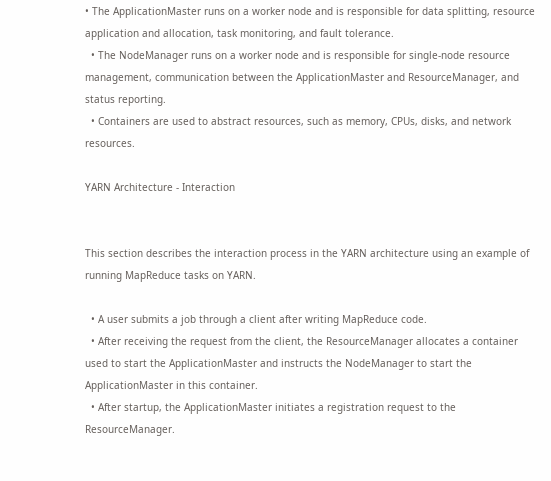• The ApplicationMaster runs on a worker node and is responsible for data splitting, resource application and allocation, task monitoring, and fault tolerance.
  • The NodeManager runs on a worker node and is responsible for single-node resource management, communication between the ApplicationMaster and ResourceManager, and status reporting.
  • Containers are used to abstract resources, such as memory, CPUs, disks, and network resources.

YARN Architecture - Interaction


This section describes the interaction process in the YARN architecture using an example of running MapReduce tasks on YARN.

  • A user submits a job through a client after writing MapReduce code.
  • After receiving the request from the client, the ResourceManager allocates a container used to start the ApplicationMaster and instructs the NodeManager to start the ApplicationMaster in this container.
  • After startup, the ApplicationMaster initiates a registration request to the ResourceManager.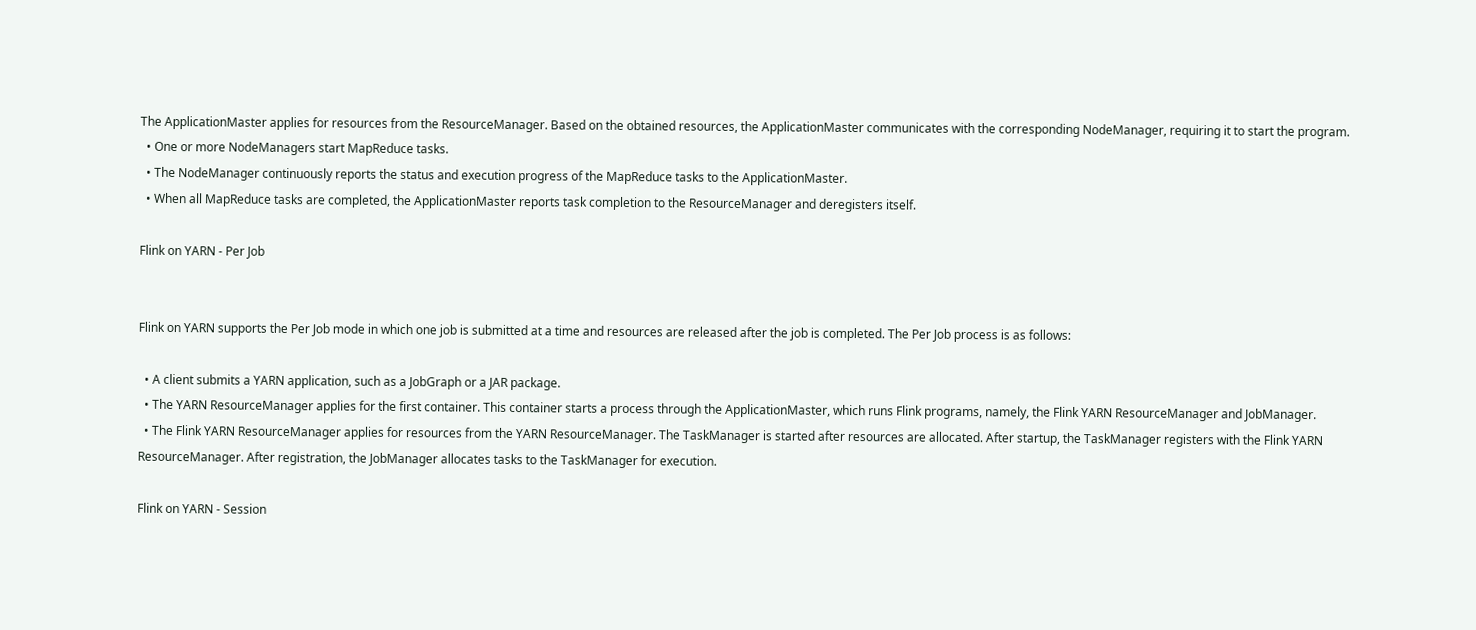The ApplicationMaster applies for resources from the ResourceManager. Based on the obtained resources, the ApplicationMaster communicates with the corresponding NodeManager, requiring it to start the program.
  • One or more NodeManagers start MapReduce tasks.
  • The NodeManager continuously reports the status and execution progress of the MapReduce tasks to the ApplicationMaster.
  • When all MapReduce tasks are completed, the ApplicationMaster reports task completion to the ResourceManager and deregisters itself.

Flink on YARN - Per Job


Flink on YARN supports the Per Job mode in which one job is submitted at a time and resources are released after the job is completed. The Per Job process is as follows:

  • A client submits a YARN application, such as a JobGraph or a JAR package.
  • The YARN ResourceManager applies for the first container. This container starts a process through the ApplicationMaster, which runs Flink programs, namely, the Flink YARN ResourceManager and JobManager.
  • The Flink YARN ResourceManager applies for resources from the YARN ResourceManager. The TaskManager is started after resources are allocated. After startup, the TaskManager registers with the Flink YARN ResourceManager. After registration, the JobManager allocates tasks to the TaskManager for execution.

Flink on YARN - Session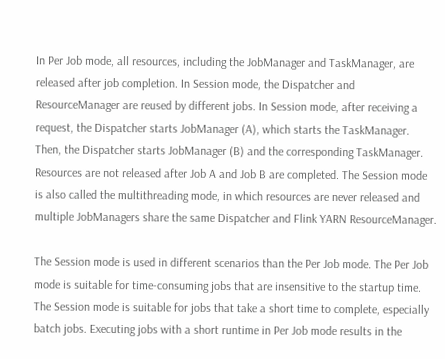In Per Job mode, all resources, including the JobManager and TaskManager, are released after job completion. In Session mode, the Dispatcher and ResourceManager are reused by different jobs. In Session mode, after receiving a request, the Dispatcher starts JobManager (A), which starts the TaskManager. Then, the Dispatcher starts JobManager (B) and the corresponding TaskManager. Resources are not released after Job A and Job B are completed. The Session mode is also called the multithreading mode, in which resources are never released and multiple JobManagers share the same Dispatcher and Flink YARN ResourceManager.

The Session mode is used in different scenarios than the Per Job mode. The Per Job mode is suitable for time-consuming jobs that are insensitive to the startup time. The Session mode is suitable for jobs that take a short time to complete, especially batch jobs. Executing jobs with a short runtime in Per Job mode results in the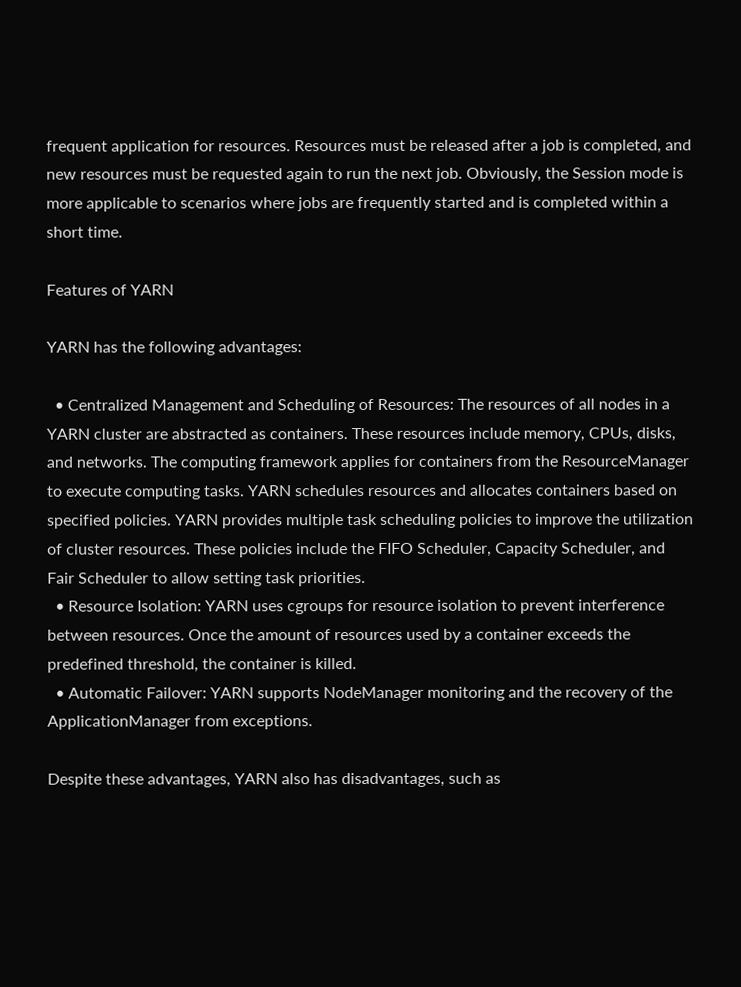frequent application for resources. Resources must be released after a job is completed, and new resources must be requested again to run the next job. Obviously, the Session mode is more applicable to scenarios where jobs are frequently started and is completed within a short time.

Features of YARN

YARN has the following advantages:

  • Centralized Management and Scheduling of Resources: The resources of all nodes in a YARN cluster are abstracted as containers. These resources include memory, CPUs, disks, and networks. The computing framework applies for containers from the ResourceManager to execute computing tasks. YARN schedules resources and allocates containers based on specified policies. YARN provides multiple task scheduling policies to improve the utilization of cluster resources. These policies include the FIFO Scheduler, Capacity Scheduler, and Fair Scheduler to allow setting task priorities.
  • Resource Isolation: YARN uses cgroups for resource isolation to prevent interference between resources. Once the amount of resources used by a container exceeds the predefined threshold, the container is killed.
  • Automatic Failover: YARN supports NodeManager monitoring and the recovery of the ApplicationManager from exceptions.

Despite these advantages, YARN also has disadvantages, such as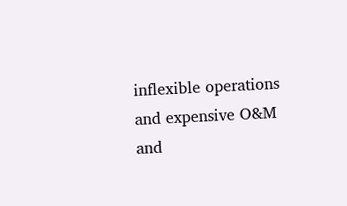inflexible operations and expensive O&M and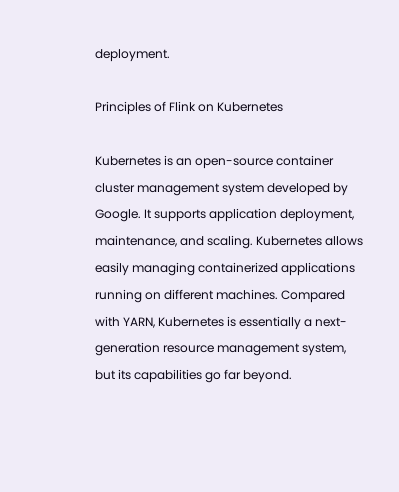deployment.

Principles of Flink on Kubernetes

Kubernetes is an open-source container cluster management system developed by Google. It supports application deployment, maintenance, and scaling. Kubernetes allows easily managing containerized applications running on different machines. Compared with YARN, Kubernetes is essentially a next-generation resource management system, but its capabilities go far beyond.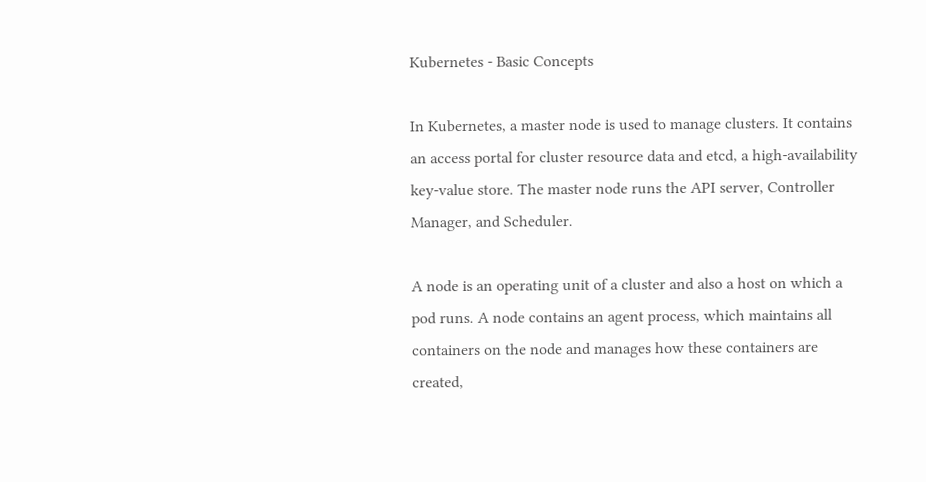Kubernetes - Basic Concepts

In Kubernetes, a master node is used to manage clusters. It contains an access portal for cluster resource data and etcd, a high-availability key-value store. The master node runs the API server, Controller Manager, and Scheduler.

A node is an operating unit of a cluster and also a host on which a pod runs. A node contains an agent process, which maintains all containers on the node and manages how these containers are created,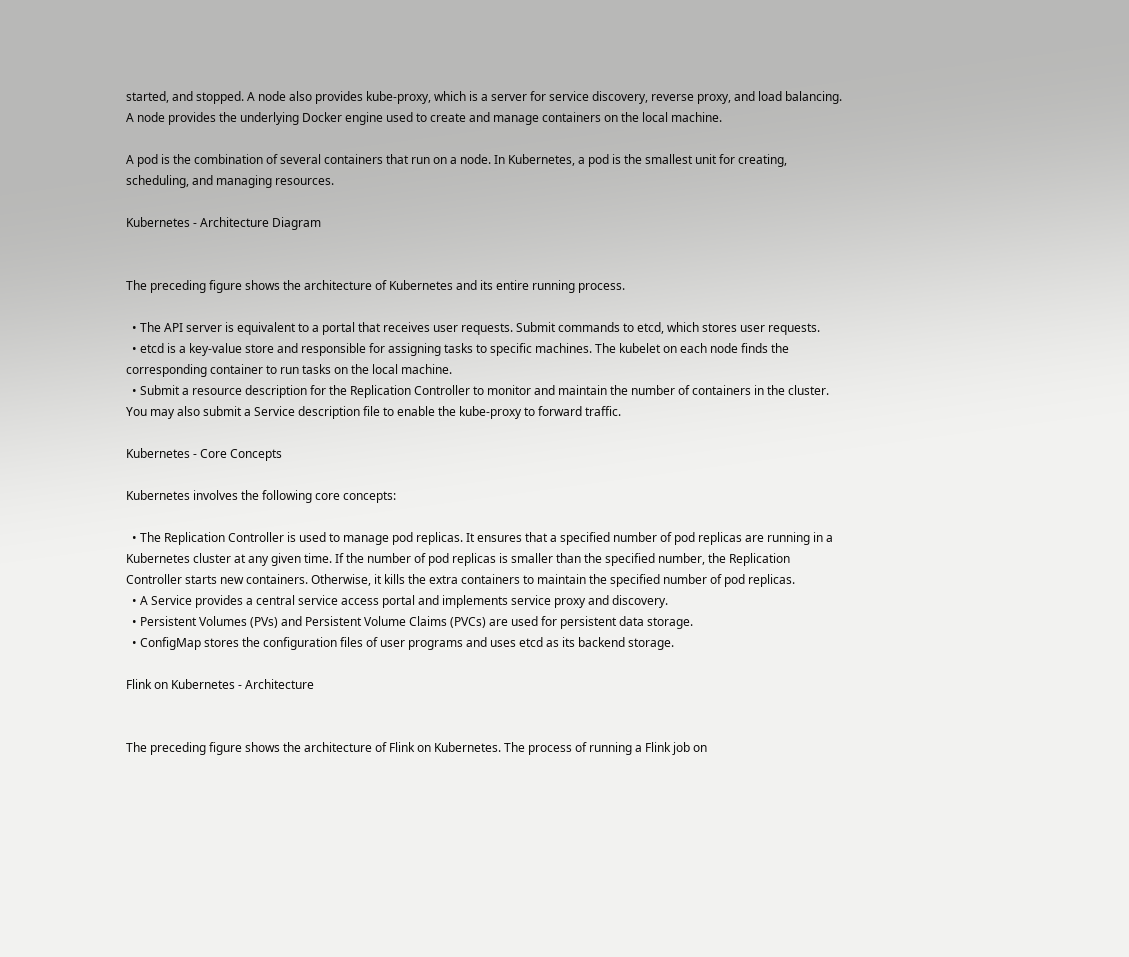started, and stopped. A node also provides kube-proxy, which is a server for service discovery, reverse proxy, and load balancing. A node provides the underlying Docker engine used to create and manage containers on the local machine.

A pod is the combination of several containers that run on a node. In Kubernetes, a pod is the smallest unit for creating, scheduling, and managing resources.

Kubernetes - Architecture Diagram


The preceding figure shows the architecture of Kubernetes and its entire running process.

  • The API server is equivalent to a portal that receives user requests. Submit commands to etcd, which stores user requests.
  • etcd is a key-value store and responsible for assigning tasks to specific machines. The kubelet on each node finds the corresponding container to run tasks on the local machine.
  • Submit a resource description for the Replication Controller to monitor and maintain the number of containers in the cluster. You may also submit a Service description file to enable the kube-proxy to forward traffic.

Kubernetes - Core Concepts

Kubernetes involves the following core concepts:

  • The Replication Controller is used to manage pod replicas. It ensures that a specified number of pod replicas are running in a Kubernetes cluster at any given time. If the number of pod replicas is smaller than the specified number, the Replication Controller starts new containers. Otherwise, it kills the extra containers to maintain the specified number of pod replicas.
  • A Service provides a central service access portal and implements service proxy and discovery.
  • Persistent Volumes (PVs) and Persistent Volume Claims (PVCs) are used for persistent data storage.
  • ConfigMap stores the configuration files of user programs and uses etcd as its backend storage.

Flink on Kubernetes - Architecture


The preceding figure shows the architecture of Flink on Kubernetes. The process of running a Flink job on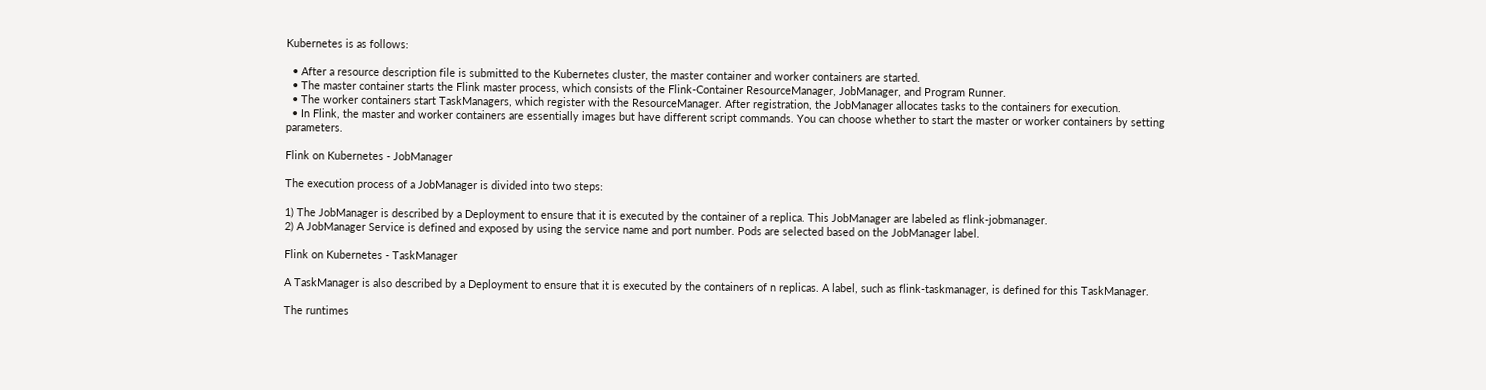Kubernetes is as follows:

  • After a resource description file is submitted to the Kubernetes cluster, the master container and worker containers are started.
  • The master container starts the Flink master process, which consists of the Flink-Container ResourceManager, JobManager, and Program Runner.
  • The worker containers start TaskManagers, which register with the ResourceManager. After registration, the JobManager allocates tasks to the containers for execution.
  • In Flink, the master and worker containers are essentially images but have different script commands. You can choose whether to start the master or worker containers by setting parameters.

Flink on Kubernetes - JobManager

The execution process of a JobManager is divided into two steps:

1) The JobManager is described by a Deployment to ensure that it is executed by the container of a replica. This JobManager are labeled as flink-jobmanager.
2) A JobManager Service is defined and exposed by using the service name and port number. Pods are selected based on the JobManager label.

Flink on Kubernetes - TaskManager

A TaskManager is also described by a Deployment to ensure that it is executed by the containers of n replicas. A label, such as flink-taskmanager, is defined for this TaskManager.

The runtimes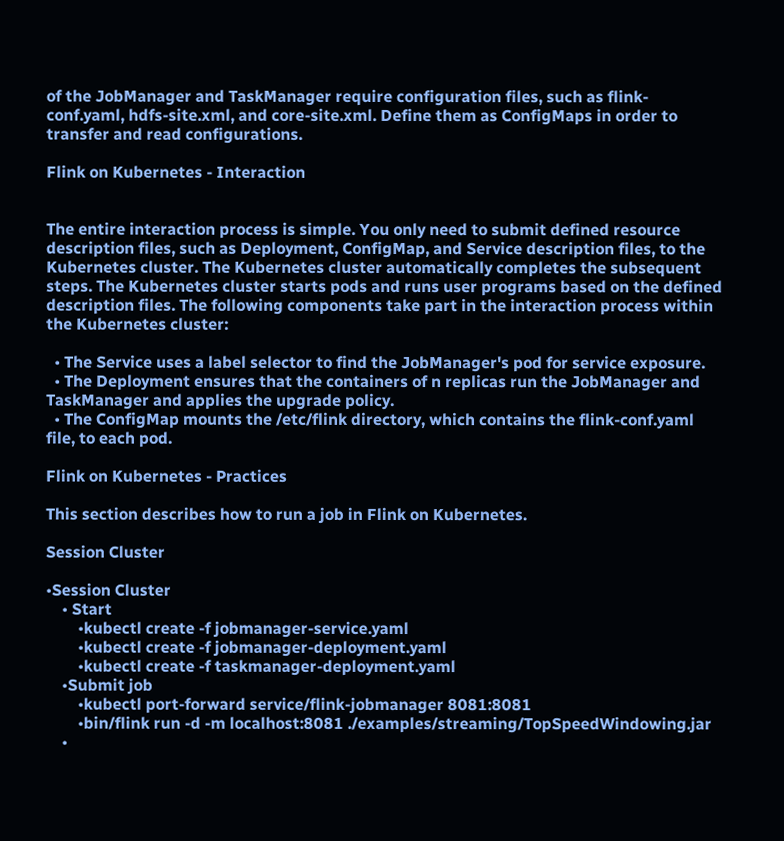of the JobManager and TaskManager require configuration files, such as flink-conf.yaml, hdfs-site.xml, and core-site.xml. Define them as ConfigMaps in order to transfer and read configurations.

Flink on Kubernetes - Interaction


The entire interaction process is simple. You only need to submit defined resource description files, such as Deployment, ConfigMap, and Service description files, to the Kubernetes cluster. The Kubernetes cluster automatically completes the subsequent steps. The Kubernetes cluster starts pods and runs user programs based on the defined description files. The following components take part in the interaction process within the Kubernetes cluster:

  • The Service uses a label selector to find the JobManager's pod for service exposure.
  • The Deployment ensures that the containers of n replicas run the JobManager and TaskManager and applies the upgrade policy.
  • The ConfigMap mounts the /etc/flink directory, which contains the flink-conf.yaml file, to each pod.

Flink on Kubernetes - Practices

This section describes how to run a job in Flink on Kubernetes.

Session Cluster

•Session Cluster
    • Start
        •kubectl create -f jobmanager-service.yaml
        •kubectl create -f jobmanager-deployment.yaml
        •kubectl create -f taskmanager-deployment.yaml
    •Submit job
        •kubectl port-forward service/flink-jobmanager 8081:8081
        •bin/flink run -d -m localhost:8081 ./examples/streaming/TopSpeedWindowing.jar
    •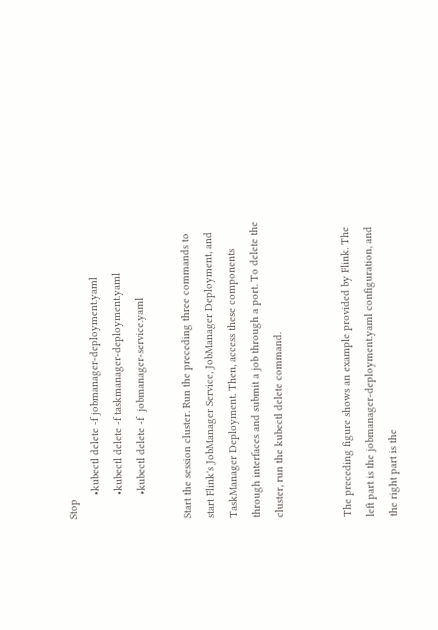Stop
        •kubectl delete -f jobmanager-deployment.yaml
        •kubectl delete -f taskmanager-deployment.yaml
        •kubectl delete -f  jobmanager-service.yaml

Start the session cluster. Run the preceding three commands to start Flink's JobManager Service, JobManager Deployment, and TaskManager Deployment. Then, access these components through interfaces and submit a job through a port. To delete the cluster, run the kubectl delete command.


The preceding figure shows an example provided by Flink. The left part is the jobmanager-deployment.yaml configuration, and the right part is the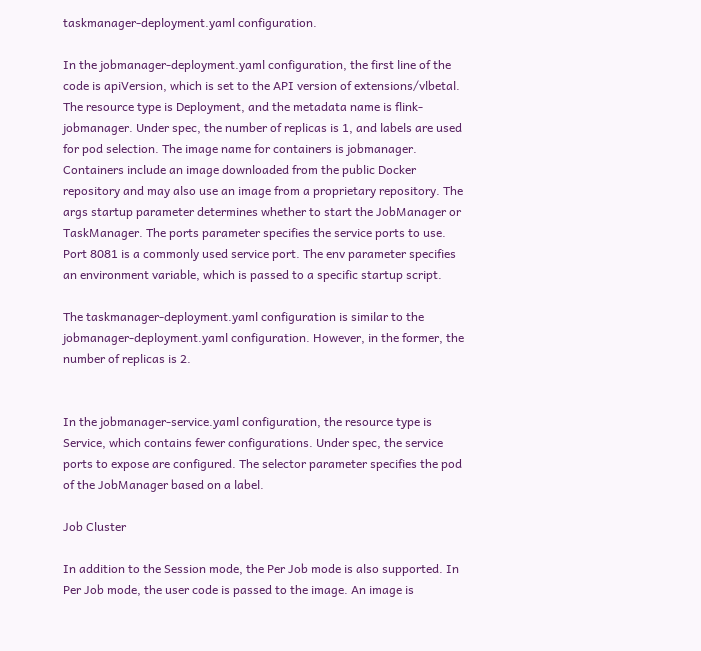taskmanager-deployment.yaml configuration.

In the jobmanager-deployment.yaml configuration, the first line of the code is apiVersion, which is set to the API version of extensions/vlbetal. The resource type is Deployment, and the metadata name is flink-jobmanager. Under spec, the number of replicas is 1, and labels are used for pod selection. The image name for containers is jobmanager. Containers include an image downloaded from the public Docker repository and may also use an image from a proprietary repository. The args startup parameter determines whether to start the JobManager or TaskManager. The ports parameter specifies the service ports to use. Port 8081 is a commonly used service port. The env parameter specifies an environment variable, which is passed to a specific startup script.

The taskmanager-deployment.yaml configuration is similar to the jobmanager-deployment.yaml configuration. However, in the former, the number of replicas is 2.


In the jobmanager-service.yaml configuration, the resource type is Service, which contains fewer configurations. Under spec, the service ports to expose are configured. The selector parameter specifies the pod of the JobManager based on a label.

Job Cluster

In addition to the Session mode, the Per Job mode is also supported. In Per Job mode, the user code is passed to the image. An image is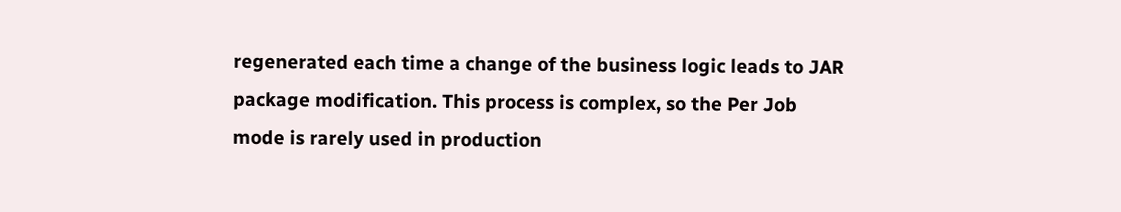regenerated each time a change of the business logic leads to JAR package modification. This process is complex, so the Per Job mode is rarely used in production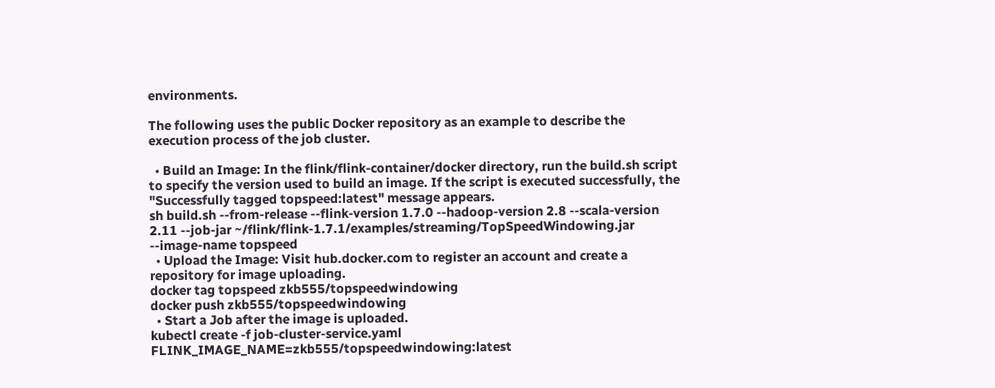environments.

The following uses the public Docker repository as an example to describe the execution process of the job cluster.

  • Build an Image: In the flink/flink-container/docker directory, run the build.sh script to specify the version used to build an image. If the script is executed successfully, the "Successfully tagged topspeed:latest" message appears.
sh build.sh --from-release --flink-version 1.7.0 --hadoop-version 2.8 --scala-version 2.11 --job-jar ~/flink/flink-1.7.1/examples/streaming/TopSpeedWindowing.jar --image-name topspeed
  • Upload the Image: Visit hub.docker.com to register an account and create a repository for image uploading.
docker tag topspeed zkb555/topspeedwindowing
docker push zkb555/topspeedwindowing
  • Start a Job after the image is uploaded.
kubectl create -f job-cluster-service.yaml
FLINK_IMAGE_NAME=zkb555/topspeedwindowing:latest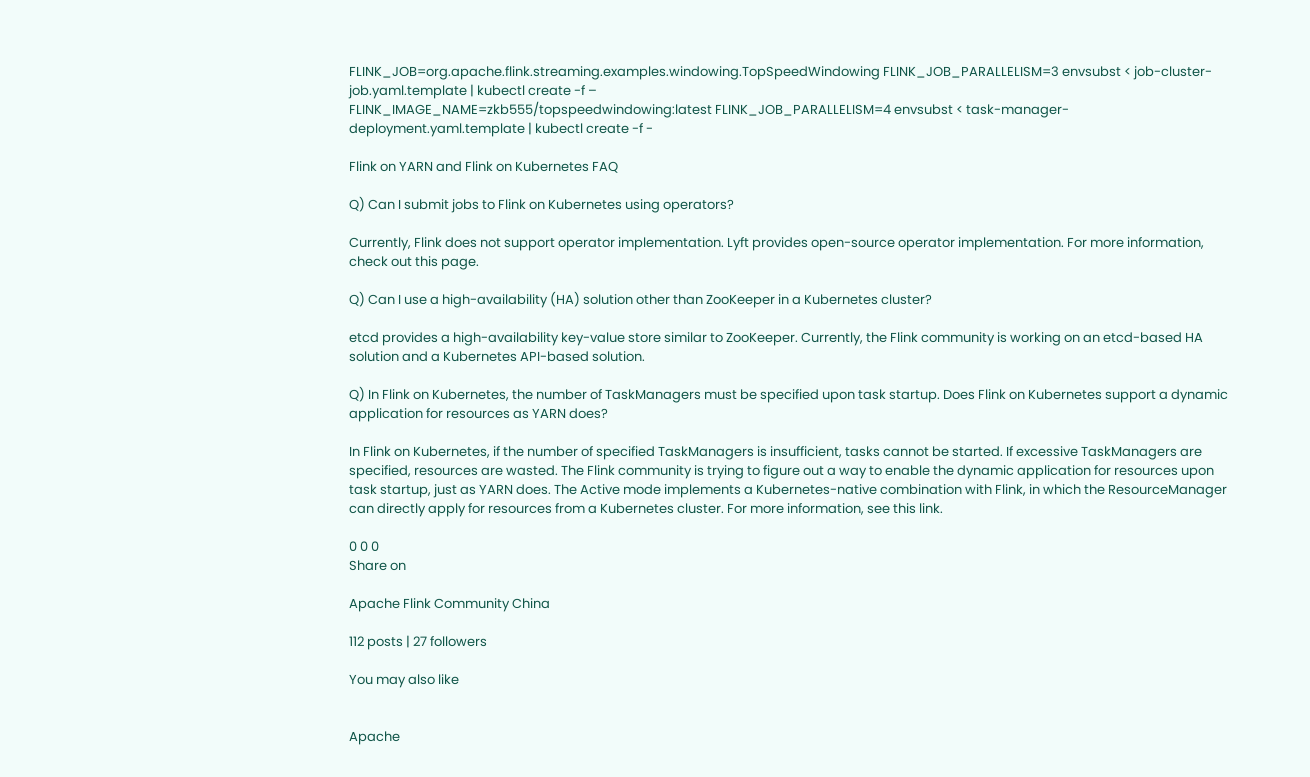FLINK_JOB=org.apache.flink.streaming.examples.windowing.TopSpeedWindowing FLINK_JOB_PARALLELISM=3 envsubst < job-cluster-job.yaml.template | kubectl create -f –
FLINK_IMAGE_NAME=zkb555/topspeedwindowing:latest FLINK_JOB_PARALLELISM=4 envsubst < task-manager-deployment.yaml.template | kubectl create -f -

Flink on YARN and Flink on Kubernetes FAQ

Q) Can I submit jobs to Flink on Kubernetes using operators?

Currently, Flink does not support operator implementation. Lyft provides open-source operator implementation. For more information, check out this page.

Q) Can I use a high-availability (HA) solution other than ZooKeeper in a Kubernetes cluster?

etcd provides a high-availability key-value store similar to ZooKeeper. Currently, the Flink community is working on an etcd-based HA solution and a Kubernetes API-based solution.

Q) In Flink on Kubernetes, the number of TaskManagers must be specified upon task startup. Does Flink on Kubernetes support a dynamic application for resources as YARN does?

In Flink on Kubernetes, if the number of specified TaskManagers is insufficient, tasks cannot be started. If excessive TaskManagers are specified, resources are wasted. The Flink community is trying to figure out a way to enable the dynamic application for resources upon task startup, just as YARN does. The Active mode implements a Kubernetes-native combination with Flink, in which the ResourceManager can directly apply for resources from a Kubernetes cluster. For more information, see this link.

0 0 0
Share on

Apache Flink Community China

112 posts | 27 followers

You may also like


Apache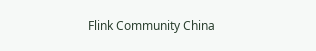Flink Community China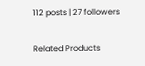112 posts | 27 followers

Related Products